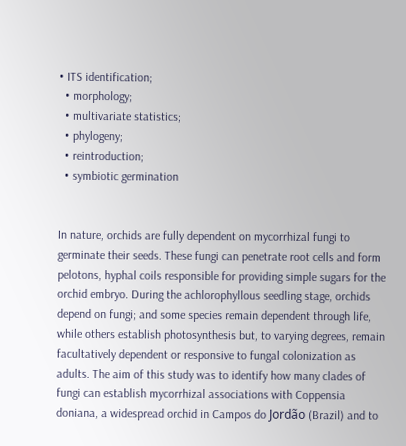• ITS identification;
  • morphology;
  • multivariate statistics;
  • phylogeny;
  • reintroduction;
  • symbiotic germination


In nature, orchids are fully dependent on mycorrhizal fungi to germinate their seeds. These fungi can penetrate root cells and form pelotons, hyphal coils responsible for providing simple sugars for the orchid embryo. During the achlorophyllous seedling stage, orchids depend on fungi; and some species remain dependent through life, while others establish photosynthesis but, to varying degrees, remain facultatively dependent or responsive to fungal colonization as adults. The aim of this study was to identify how many clades of fungi can establish mycorrhizal associations with Coppensia doniana, a widespread orchid in Campos do Jordão (Brazil) and to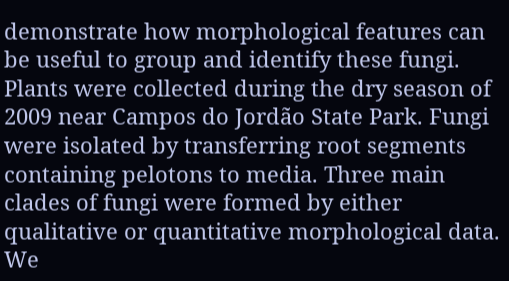demonstrate how morphological features can be useful to group and identify these fungi. Plants were collected during the dry season of 2009 near Campos do Jordão State Park. Fungi were isolated by transferring root segments containing pelotons to media. Three main clades of fungi were formed by either qualitative or quantitative morphological data. We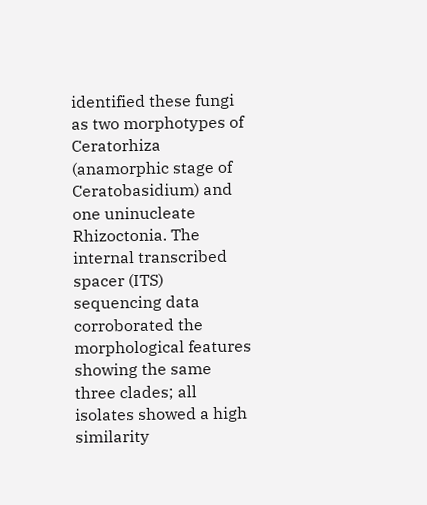identified these fungi as two morphotypes of Ceratorhiza (anamorphic stage of Ceratobasidium) and one uninucleate Rhizoctonia. The internal transcribed spacer (ITS) sequencing data corroborated the morphological features showing the same three clades; all isolates showed a high similarity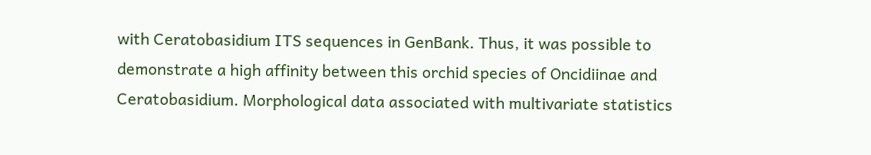with Ceratobasidium ITS sequences in GenBank. Thus, it was possible to demonstrate a high affinity between this orchid species of Oncidiinae and Ceratobasidium. Morphological data associated with multivariate statistics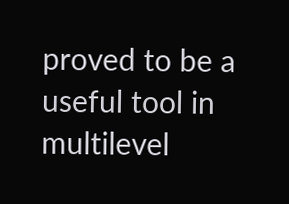proved to be a useful tool in multilevel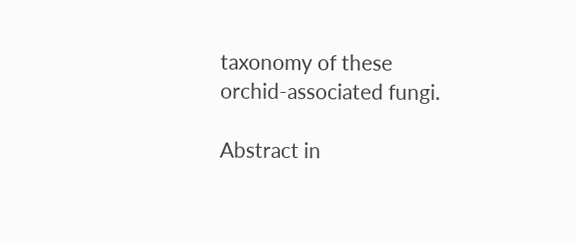taxonomy of these orchid-associated fungi.

Abstract in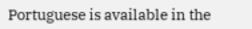Portuguese is available in the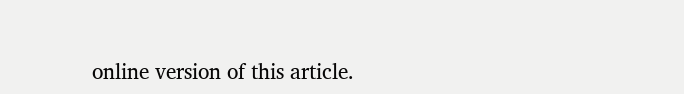online version of this article.